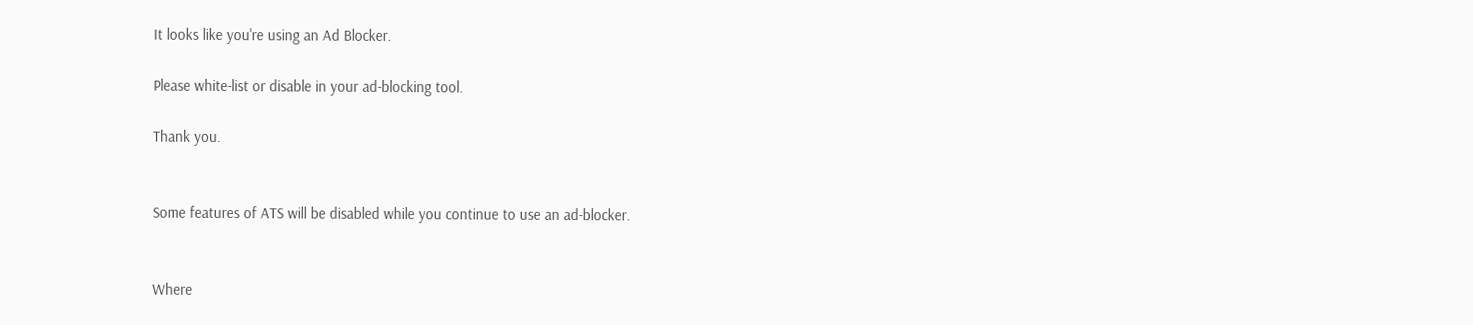It looks like you're using an Ad Blocker.

Please white-list or disable in your ad-blocking tool.

Thank you.


Some features of ATS will be disabled while you continue to use an ad-blocker.


Where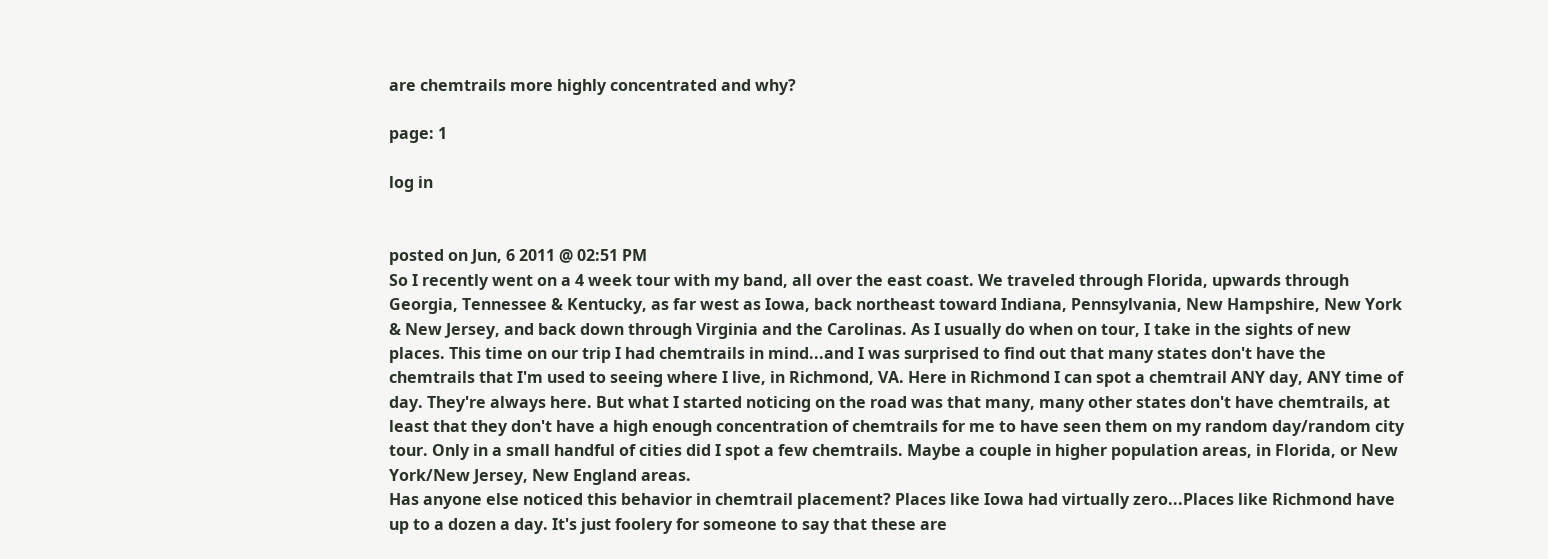are chemtrails more highly concentrated and why?

page: 1

log in


posted on Jun, 6 2011 @ 02:51 PM
So I recently went on a 4 week tour with my band, all over the east coast. We traveled through Florida, upwards through Georgia, Tennessee & Kentucky, as far west as Iowa, back northeast toward Indiana, Pennsylvania, New Hampshire, New York & New Jersey, and back down through Virginia and the Carolinas. As I usually do when on tour, I take in the sights of new places. This time on our trip I had chemtrails in mind...and I was surprised to find out that many states don't have the chemtrails that I'm used to seeing where I live, in Richmond, VA. Here in Richmond I can spot a chemtrail ANY day, ANY time of day. They're always here. But what I started noticing on the road was that many, many other states don't have chemtrails, at least that they don't have a high enough concentration of chemtrails for me to have seen them on my random day/random city tour. Only in a small handful of cities did I spot a few chemtrails. Maybe a couple in higher population areas, in Florida, or New York/New Jersey, New England areas.
Has anyone else noticed this behavior in chemtrail placement? Places like Iowa had virtually zero...Places like Richmond have up to a dozen a day. It's just foolery for someone to say that these are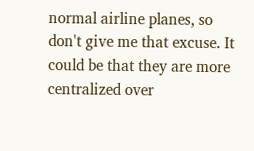normal airline planes, so don't give me that excuse. It could be that they are more centralized over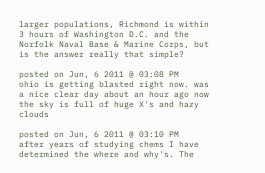larger populations, Richmond is within 3 hours of Washington D.C. and the Norfolk Naval Base & Marine Corps, but is the answer really that simple?

posted on Jun, 6 2011 @ 03:08 PM
ohio is getting blasted right now. was a nice clear day about an hour ago now the sky is full of huge X's and hazy clouds

posted on Jun, 6 2011 @ 03:10 PM
after years of studying chems I have determined the where and why's. The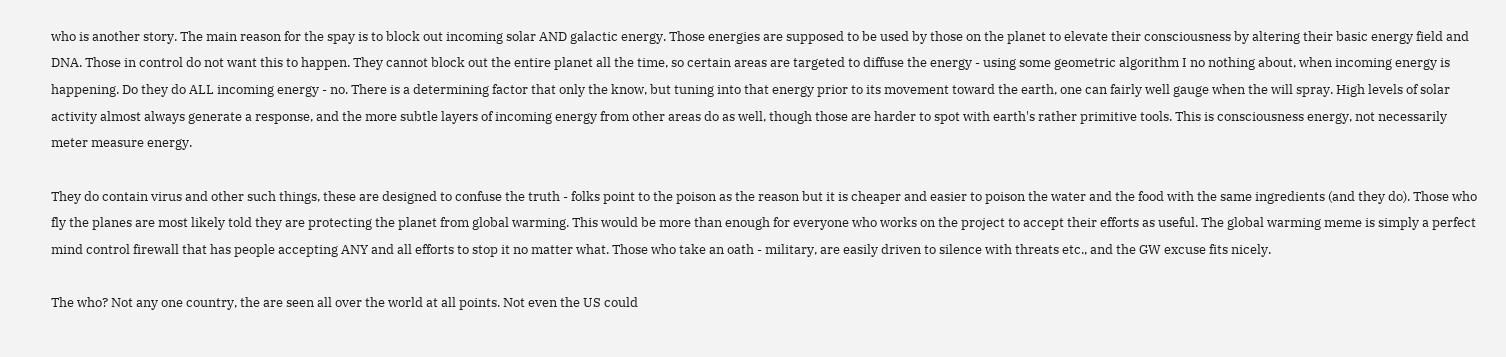who is another story. The main reason for the spay is to block out incoming solar AND galactic energy. Those energies are supposed to be used by those on the planet to elevate their consciousness by altering their basic energy field and DNA. Those in control do not want this to happen. They cannot block out the entire planet all the time, so certain areas are targeted to diffuse the energy - using some geometric algorithm I no nothing about, when incoming energy is happening. Do they do ALL incoming energy - no. There is a determining factor that only the know, but tuning into that energy prior to its movement toward the earth, one can fairly well gauge when the will spray. High levels of solar activity almost always generate a response, and the more subtle layers of incoming energy from other areas do as well, though those are harder to spot with earth's rather primitive tools. This is consciousness energy, not necessarily meter measure energy.

They do contain virus and other such things, these are designed to confuse the truth - folks point to the poison as the reason but it is cheaper and easier to poison the water and the food with the same ingredients (and they do). Those who fly the planes are most likely told they are protecting the planet from global warming. This would be more than enough for everyone who works on the project to accept their efforts as useful. The global warming meme is simply a perfect mind control firewall that has people accepting ANY and all efforts to stop it no matter what. Those who take an oath - military, are easily driven to silence with threats etc., and the GW excuse fits nicely.

The who? Not any one country, the are seen all over the world at all points. Not even the US could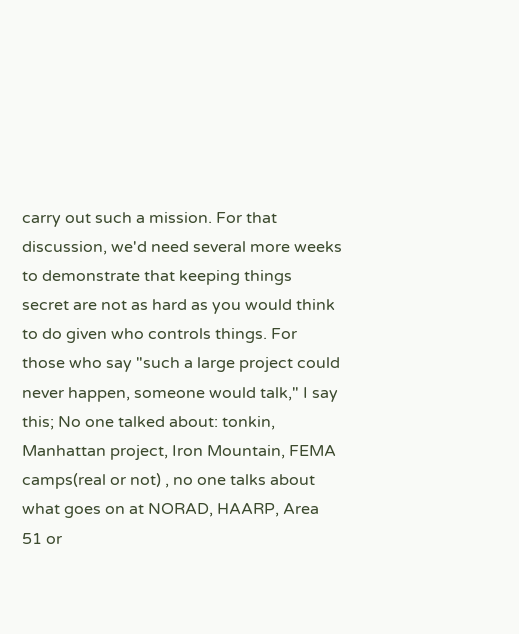carry out such a mission. For that discussion, we'd need several more weeks to demonstrate that keeping things secret are not as hard as you would think to do given who controls things. For those who say "such a large project could never happen, someone would talk," I say this; No one talked about: tonkin, Manhattan project, Iron Mountain, FEMA camps(real or not) , no one talks about what goes on at NORAD, HAARP, Area 51 or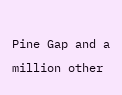Pine Gap and a million other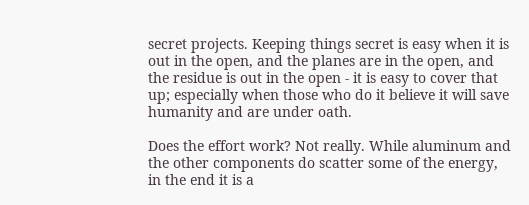secret projects. Keeping things secret is easy when it is out in the open, and the planes are in the open, and the residue is out in the open - it is easy to cover that up; especially when those who do it believe it will save humanity and are under oath.

Does the effort work? Not really. While aluminum and the other components do scatter some of the energy, in the end it is a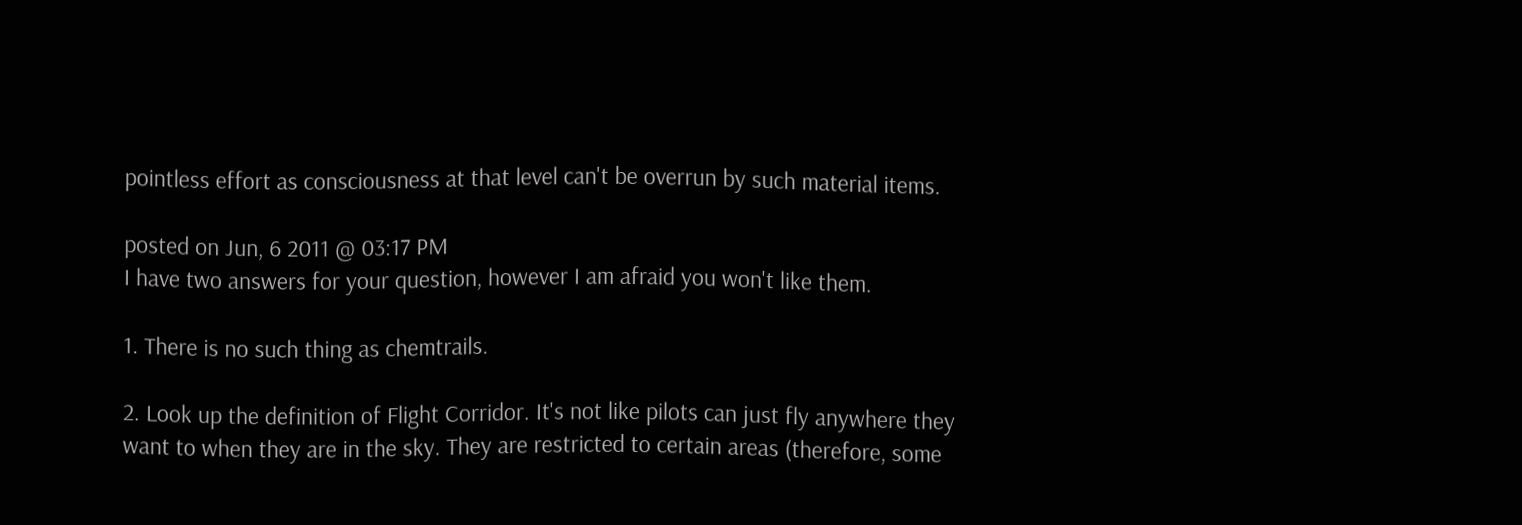pointless effort as consciousness at that level can't be overrun by such material items.

posted on Jun, 6 2011 @ 03:17 PM
I have two answers for your question, however I am afraid you won't like them.

1. There is no such thing as chemtrails.

2. Look up the definition of Flight Corridor. It's not like pilots can just fly anywhere they want to when they are in the sky. They are restricted to certain areas (therefore, some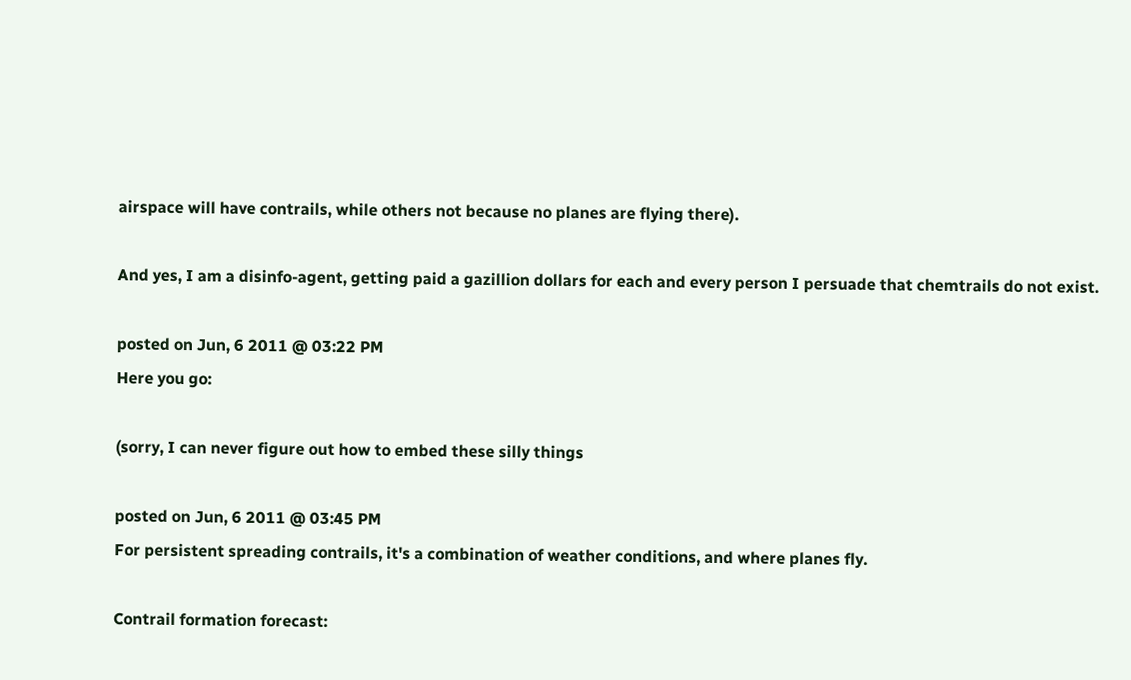airspace will have contrails, while others not because no planes are flying there).

And yes, I am a disinfo-agent, getting paid a gazillion dollars for each and every person I persuade that chemtrails do not exist.

posted on Jun, 6 2011 @ 03:22 PM
Here you go:

(sorry, I can never figure out how to embed these silly things

posted on Jun, 6 2011 @ 03:45 PM
For persistent spreading contrails, it's a combination of weather conditions, and where planes fly.

Contrail formation forecast: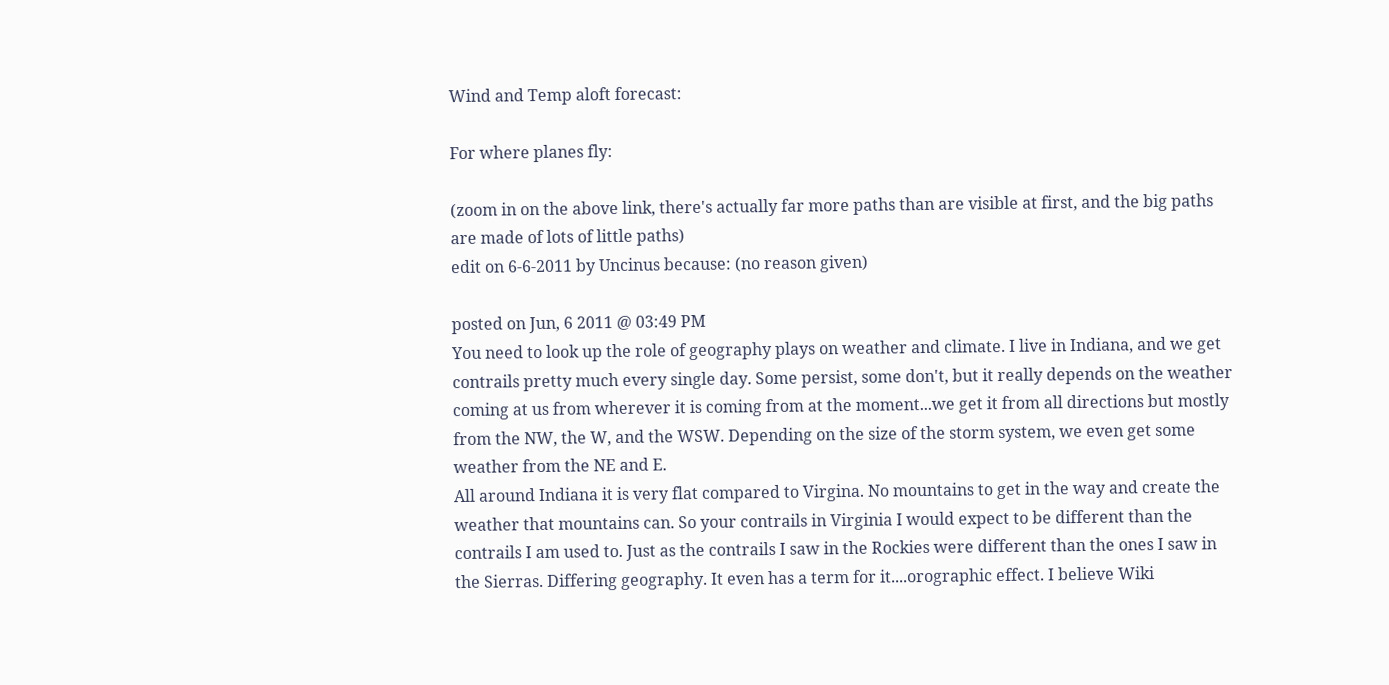Wind and Temp aloft forecast:

For where planes fly:

(zoom in on the above link, there's actually far more paths than are visible at first, and the big paths are made of lots of little paths)
edit on 6-6-2011 by Uncinus because: (no reason given)

posted on Jun, 6 2011 @ 03:49 PM
You need to look up the role of geography plays on weather and climate. I live in Indiana, and we get contrails pretty much every single day. Some persist, some don't, but it really depends on the weather coming at us from wherever it is coming from at the moment...we get it from all directions but mostly from the NW, the W, and the WSW. Depending on the size of the storm system, we even get some weather from the NE and E.
All around Indiana it is very flat compared to Virgina. No mountains to get in the way and create the weather that mountains can. So your contrails in Virginia I would expect to be different than the contrails I am used to. Just as the contrails I saw in the Rockies were different than the ones I saw in the Sierras. Differing geography. It even has a term for it....orographic effect. I believe Wiki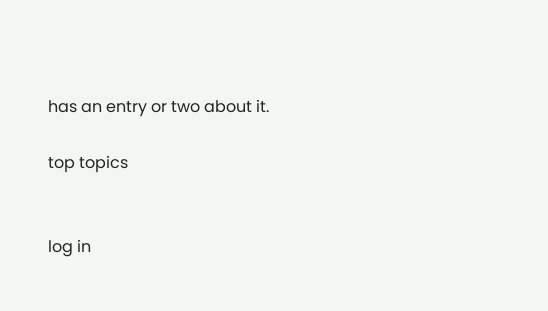has an entry or two about it.

top topics


log in